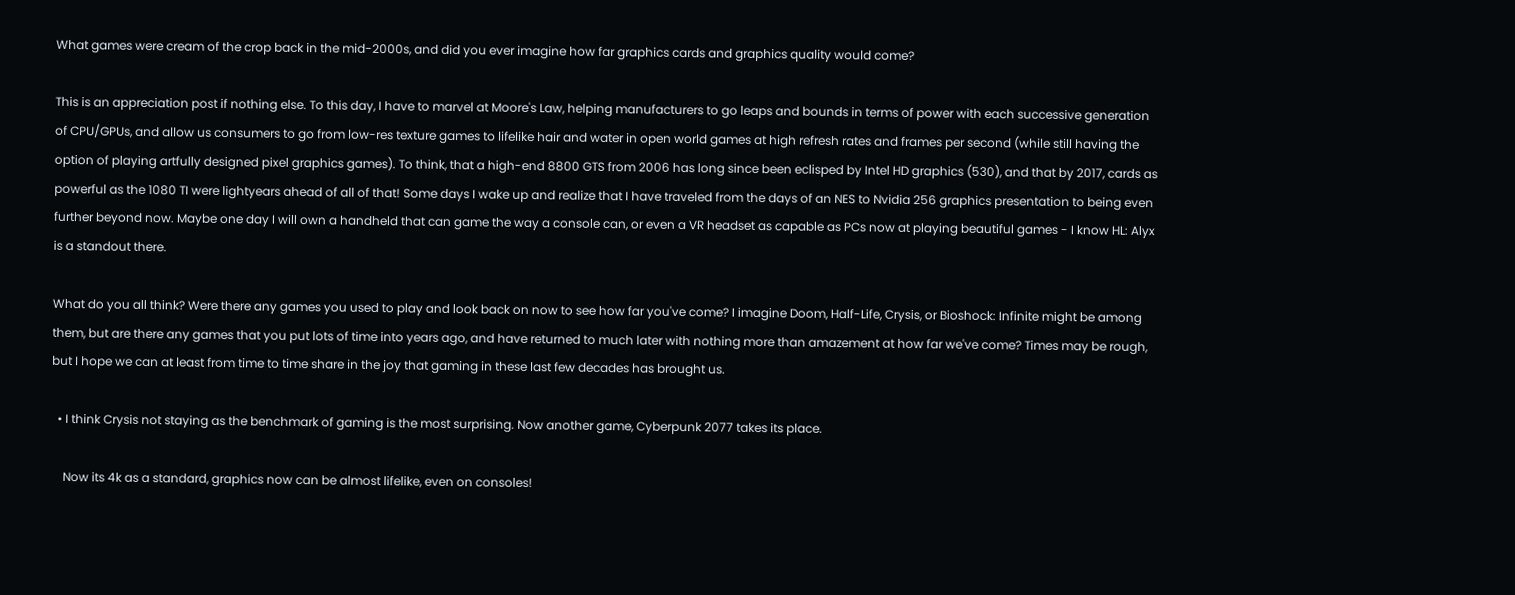What games were cream of the crop back in the mid-2000s, and did you ever imagine how far graphics cards and graphics quality would come?

This is an appreciation post if nothing else. To this day, I have to marvel at Moore's Law, helping manufacturers to go leaps and bounds in terms of power with each successive generation of CPU/GPUs, and allow us consumers to go from low-res texture games to lifelike hair and water in open world games at high refresh rates and frames per second (while still having the option of playing artfully designed pixel graphics games). To think, that a high-end 8800 GTS from 2006 has long since been eclisped by Intel HD graphics (530), and that by 2017, cards as powerful as the 1080 TI were lightyears ahead of all of that! Some days I wake up and realize that I have traveled from the days of an NES to Nvidia 256 graphics presentation to being even further beyond now. Maybe one day I will own a handheld that can game the way a console can, or even a VR headset as capable as PCs now at playing beautiful games - I know HL: Alyx is a standout there.

What do you all think? Were there any games you used to play and look back on now to see how far you've come? I imagine Doom, Half-Life, Crysis, or Bioshock: Infinite might be among them, but are there any games that you put lots of time into years ago, and have returned to much later with nothing more than amazement at how far we've come? Times may be rough, but I hope we can at least from time to time share in the joy that gaming in these last few decades has brought us.

  • I think Crysis not staying as the benchmark of gaming is the most surprising. Now another game, Cyberpunk 2077 takes its place.

    Now its 4k as a standard, graphics now can be almost lifelike, even on consoles!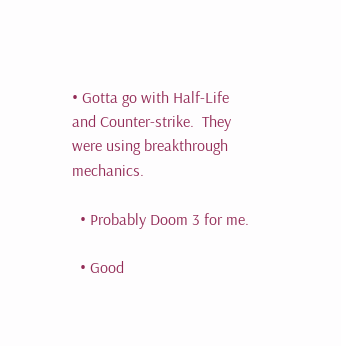• Gotta go with Half-Life and Counter-strike.  They were using breakthrough mechanics.

  • Probably Doom 3 for me.

  • Good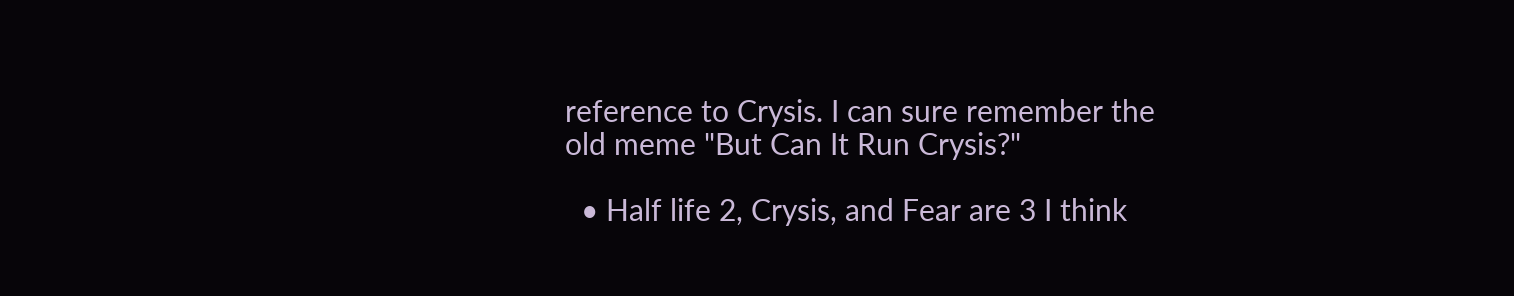reference to Crysis. I can sure remember the old meme "But Can It Run Crysis?"

  • Half life 2, Crysis, and Fear are 3 I think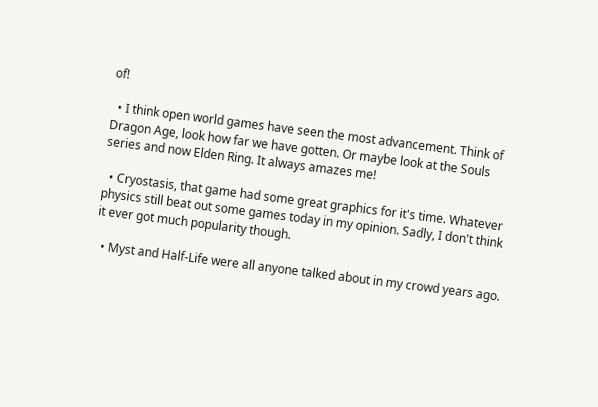of!

  • I think open world games have seen the most advancement. Think of Dragon Age, look how far we have gotten. Or maybe look at the Souls series and now Elden Ring. It always amazes me!

  • Cryostasis, that game had some great graphics for it's time. Whatever physics still beat out some games today in my opinion. Sadly, I don't think it ever got much popularity though.

  • Myst and Half-Life were all anyone talked about in my crowd years ago.